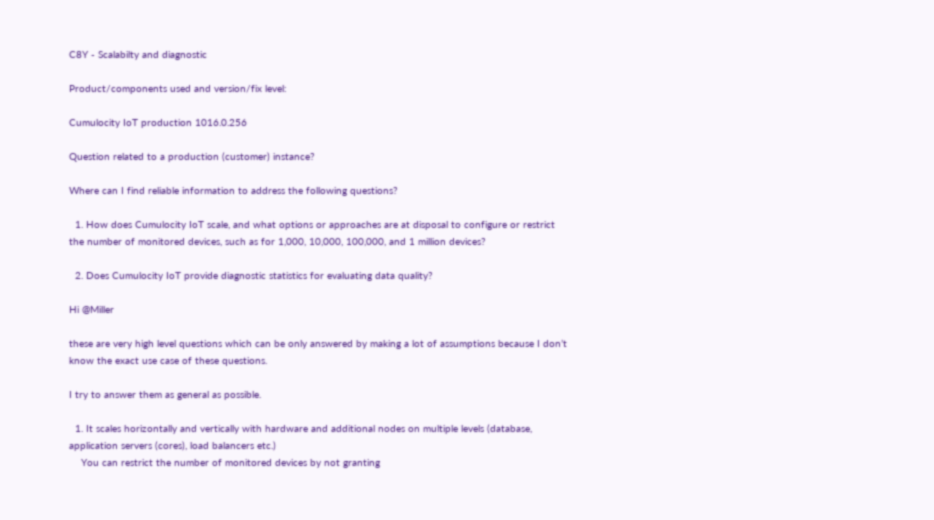C8Y - Scalabilty and diagnostic

Product/components used and version/fix level:

Cumulocity IoT production 1016.0.256

Question related to a production (customer) instance?

Where can I find reliable information to address the following questions?

  1. How does Cumulocity IoT scale, and what options or approaches are at disposal to configure or restrict the number of monitored devices, such as for 1,000, 10,000, 100,000, and 1 million devices?

  2. Does Cumulocity IoT provide diagnostic statistics for evaluating data quality?

Hi @Miller

these are very high level questions which can be only answered by making a lot of assumptions because I don’t know the exact use case of these questions.

I try to answer them as general as possible.

  1. It scales horizontally and vertically with hardware and additional nodes on multiple levels (database, application servers (cores), load balancers etc.)
    You can restrict the number of monitored devices by not granting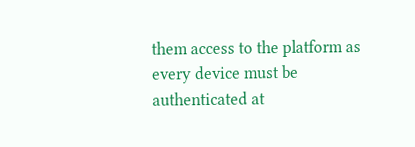them access to the platform as every device must be authenticated at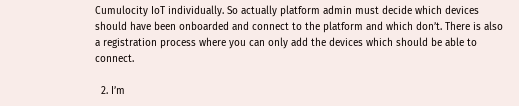Cumulocity IoT individually. So actually platform admin must decide which devices should have been onboarded and connect to the platform and which don’t. There is also a registration process where you can only add the devices which should be able to connect.

  2. I’m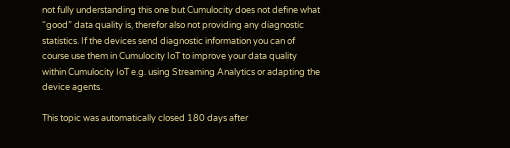not fully understanding this one but Cumulocity does not define what “good” data quality is, therefor also not providing any diagnostic statistics. If the devices send diagnostic information you can of course use them in Cumulocity IoT to improve your data quality within Cumulocity IoT e.g. using Streaming Analytics or adapting the device agents.

This topic was automatically closed 180 days after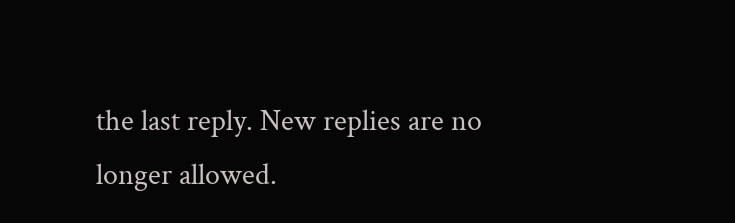the last reply. New replies are no longer allowed.